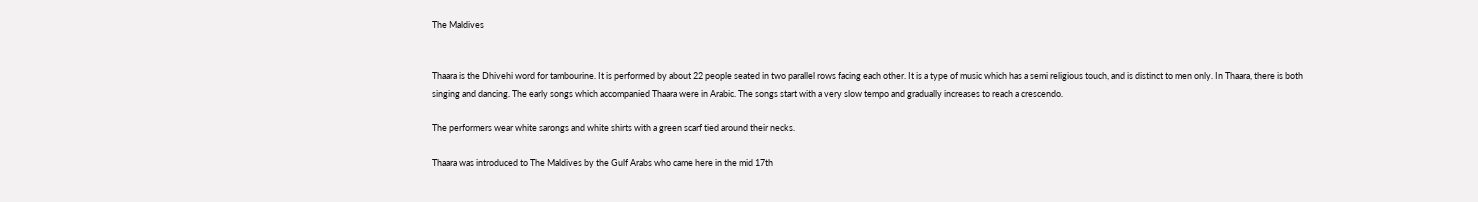The Maldives


Thaara is the Dhivehi word for tambourine. It is performed by about 22 people seated in two parallel rows facing each other. It is a type of music which has a semi religious touch, and is distinct to men only. In Thaara, there is both singing and dancing. The early songs which accompanied Thaara were in Arabic. The songs start with a very slow tempo and gradually increases to reach a crescendo.

The performers wear white sarongs and white shirts with a green scarf tied around their necks.

Thaara was introduced to The Maldives by the Gulf Arabs who came here in the mid 17th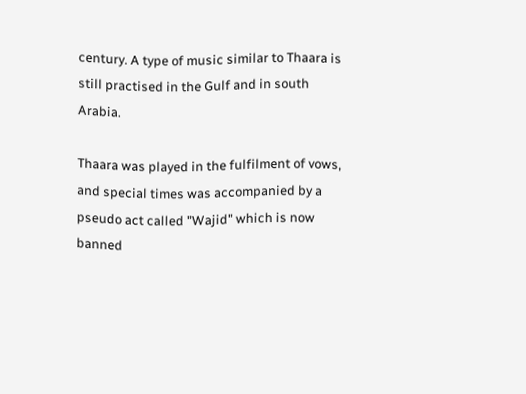century. A type of music similar to Thaara is still practised in the Gulf and in south Arabia.

Thaara was played in the fulfilment of vows, and special times was accompanied by a pseudo act called "Wajid" which is now banned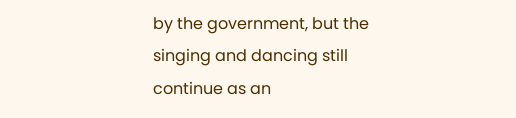by the government, but the singing and dancing still continue as an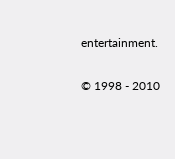entertainment.

© 1998 - 2010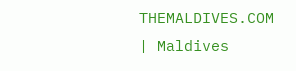THEMALDIVES.COM | Maldives